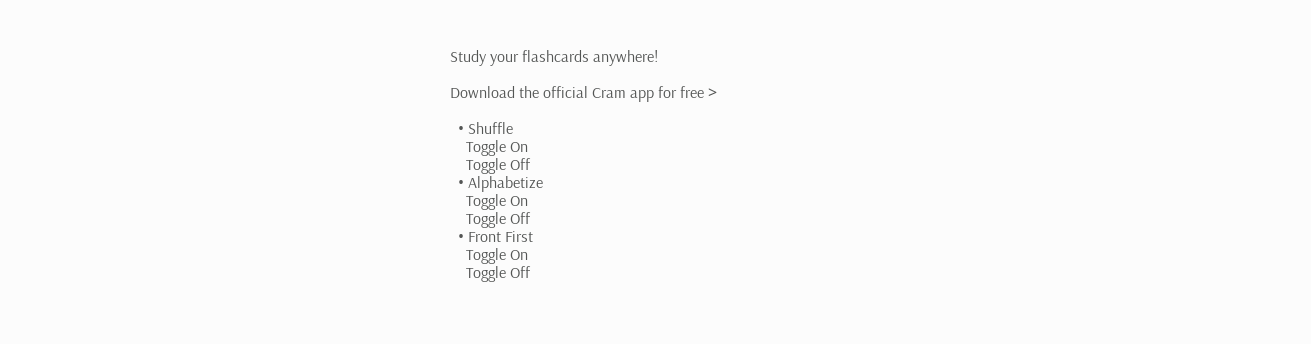Study your flashcards anywhere!

Download the official Cram app for free >

  • Shuffle
    Toggle On
    Toggle Off
  • Alphabetize
    Toggle On
    Toggle Off
  • Front First
    Toggle On
    Toggle Off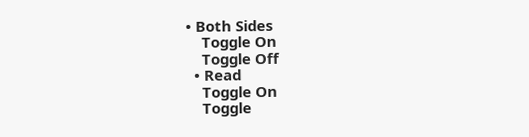• Both Sides
    Toggle On
    Toggle Off
  • Read
    Toggle On
    Toggle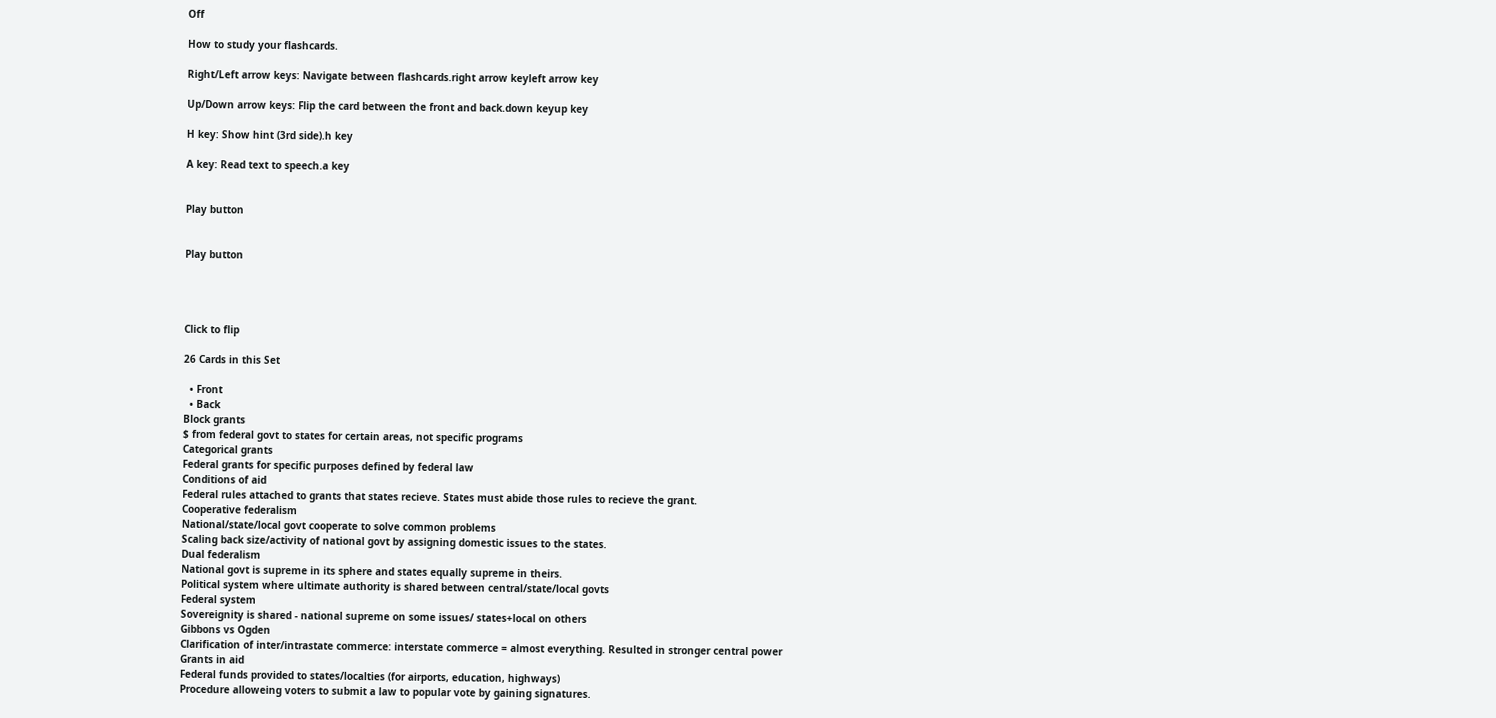Off

How to study your flashcards.

Right/Left arrow keys: Navigate between flashcards.right arrow keyleft arrow key

Up/Down arrow keys: Flip the card between the front and back.down keyup key

H key: Show hint (3rd side).h key

A key: Read text to speech.a key


Play button


Play button




Click to flip

26 Cards in this Set

  • Front
  • Back
Block grants
$ from federal govt to states for certain areas, not specific programs
Categorical grants
Federal grants for specific purposes defined by federal law
Conditions of aid
Federal rules attached to grants that states recieve. States must abide those rules to recieve the grant.
Cooperative federalism
National/state/local govt cooperate to solve common problems
Scaling back size/activity of national govt by assigning domestic issues to the states.
Dual federalism
National govt is supreme in its sphere and states equally supreme in theirs.
Political system where ultimate authority is shared between central/state/local govts
Federal system
Sovereignity is shared - national supreme on some issues/ states+local on others
Gibbons vs Ogden
Clarification of inter/intrastate commerce: interstate commerce = almost everything. Resulted in stronger central power
Grants in aid
Federal funds provided to states/localties (for airports, education, highways)
Procedure alloweing voters to submit a law to popular vote by gaining signatures.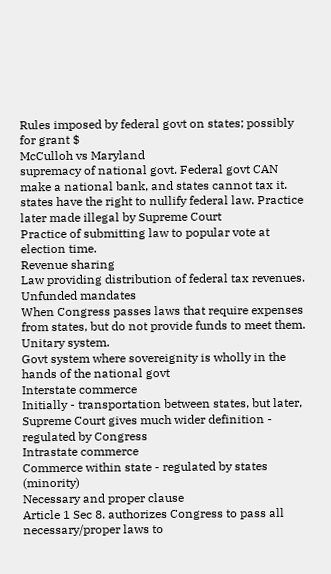Rules imposed by federal govt on states; possibly for grant $
McCulloh vs Maryland
supremacy of national govt. Federal govt CAN make a national bank, and states cannot tax it.
states have the right to nullify federal law. Practice later made illegal by Supreme Court
Practice of submitting law to popular vote at election time.
Revenue sharing
Law providing distribution of federal tax revenues.
Unfunded mandates
When Congress passes laws that require expenses from states, but do not provide funds to meet them.
Unitary system.
Govt system where sovereignity is wholly in the hands of the national govt
Interstate commerce
Initially - transportation between states, but later, Supreme Court gives much wider definition - regulated by Congress
Intrastate commerce
Commerce within state - regulated by states (minority)
Necessary and proper clause
Article 1 Sec 8. authorizes Congress to pass all necessary/proper laws to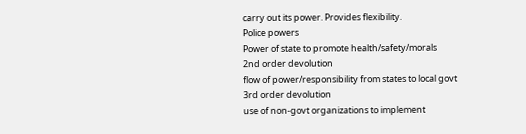carry out its power. Provides flexibility.
Police powers
Power of state to promote health/safety/morals
2nd order devolution
flow of power/responsibility from states to local govt
3rd order devolution
use of non-govt organizations to implement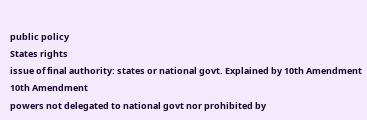public policy
States rights
issue of final authority: states or national govt. Explained by 10th Amendment
10th Amendment
powers not delegated to national govt nor prohibited by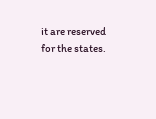it are reserved for the states.